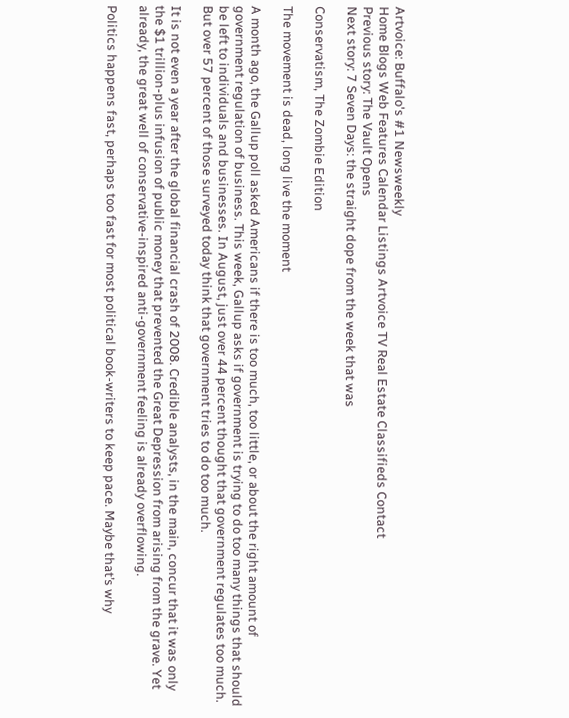Artvoice: Buffalo's #1 Newsweekly
Home Blogs Web Features Calendar Listings Artvoice TV Real Estate Classifieds Contact
Previous story: The Vault Opens
Next story: 7 Seven Days: the straight dope from the week that was

Conservatism, The Zombie Edition

The movement is dead, long live the moment

A month ago, the Gallup poll asked Americans if there is too much, too little, or about the right amount of government regulation of business. This week, Gallup asks if government is trying to do too many things that should be left to individuals and businesses. In August, just over 44 percent thought that government regulates too much. But over 57 percent of those surveyed today think that government tries to do too much.

It is not even a year after the global financial crash of 2008. Credible analysts, in the main, concur that it was only the $1 trillion-plus infusion of public money that prevented the Great Depression from arising from the grave. Yet already, the great well of conservative-inspired anti-government feeling is already overflowing.

Politics happens fast, perhaps too fast for most political book-writers to keep pace. Maybe that’s why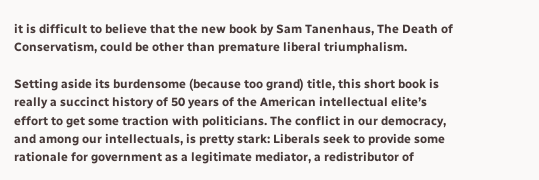it is difficult to believe that the new book by Sam Tanenhaus, The Death of Conservatism, could be other than premature liberal triumphalism.

Setting aside its burdensome (because too grand) title, this short book is really a succinct history of 50 years of the American intellectual elite’s effort to get some traction with politicians. The conflict in our democracy, and among our intellectuals, is pretty stark: Liberals seek to provide some rationale for government as a legitimate mediator, a redistributor of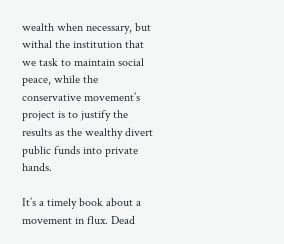wealth when necessary, but withal the institution that we task to maintain social peace, while the conservative movement’s project is to justify the results as the wealthy divert public funds into private hands.

It’s a timely book about a movement in flux. Dead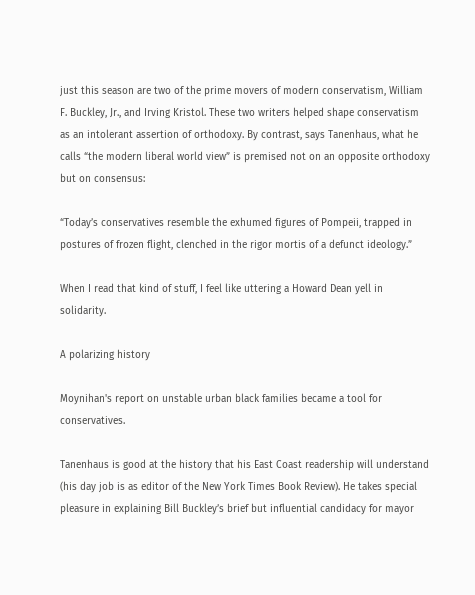just this season are two of the prime movers of modern conservatism, William F. Buckley, Jr., and Irving Kristol. These two writers helped shape conservatism as an intolerant assertion of orthodoxy. By contrast, says Tanenhaus, what he calls “the modern liberal world view” is premised not on an opposite orthodoxy but on consensus:

“Today’s conservatives resemble the exhumed figures of Pompeii, trapped in postures of frozen flight, clenched in the rigor mortis of a defunct ideology.”

When I read that kind of stuff, I feel like uttering a Howard Dean yell in solidarity.

A polarizing history

Moynihan's report on unstable urban black families became a tool for conservatives.

Tanenhaus is good at the history that his East Coast readership will understand (his day job is as editor of the New York Times Book Review). He takes special pleasure in explaining Bill Buckley’s brief but influential candidacy for mayor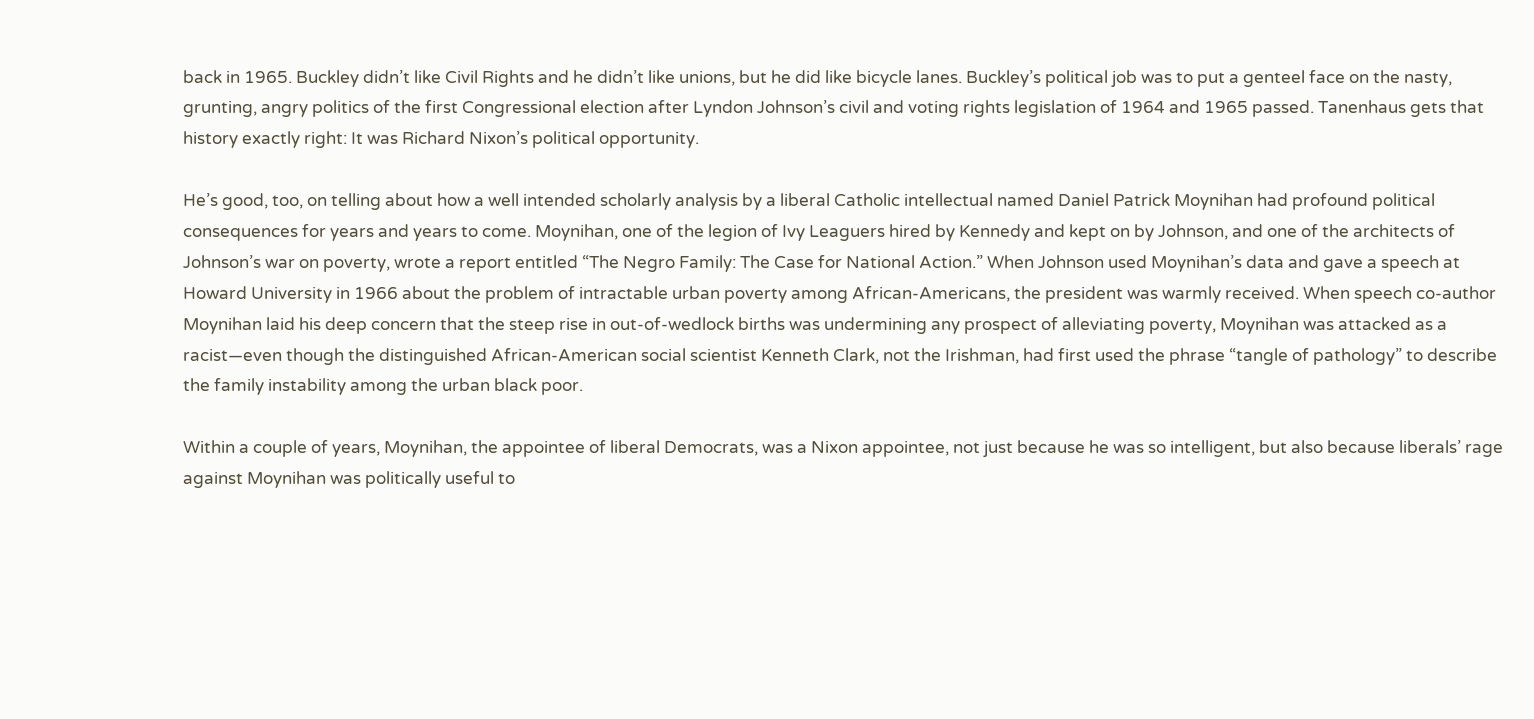back in 1965. Buckley didn’t like Civil Rights and he didn’t like unions, but he did like bicycle lanes. Buckley’s political job was to put a genteel face on the nasty, grunting, angry politics of the first Congressional election after Lyndon Johnson’s civil and voting rights legislation of 1964 and 1965 passed. Tanenhaus gets that history exactly right: It was Richard Nixon’s political opportunity.

He’s good, too, on telling about how a well intended scholarly analysis by a liberal Catholic intellectual named Daniel Patrick Moynihan had profound political consequences for years and years to come. Moynihan, one of the legion of Ivy Leaguers hired by Kennedy and kept on by Johnson, and one of the architects of Johnson’s war on poverty, wrote a report entitled “The Negro Family: The Case for National Action.” When Johnson used Moynihan’s data and gave a speech at Howard University in 1966 about the problem of intractable urban poverty among African-Americans, the president was warmly received. When speech co-author Moynihan laid his deep concern that the steep rise in out-of-wedlock births was undermining any prospect of alleviating poverty, Moynihan was attacked as a racist—even though the distinguished African-American social scientist Kenneth Clark, not the Irishman, had first used the phrase “tangle of pathology” to describe the family instability among the urban black poor.

Within a couple of years, Moynihan, the appointee of liberal Democrats, was a Nixon appointee, not just because he was so intelligent, but also because liberals’ rage against Moynihan was politically useful to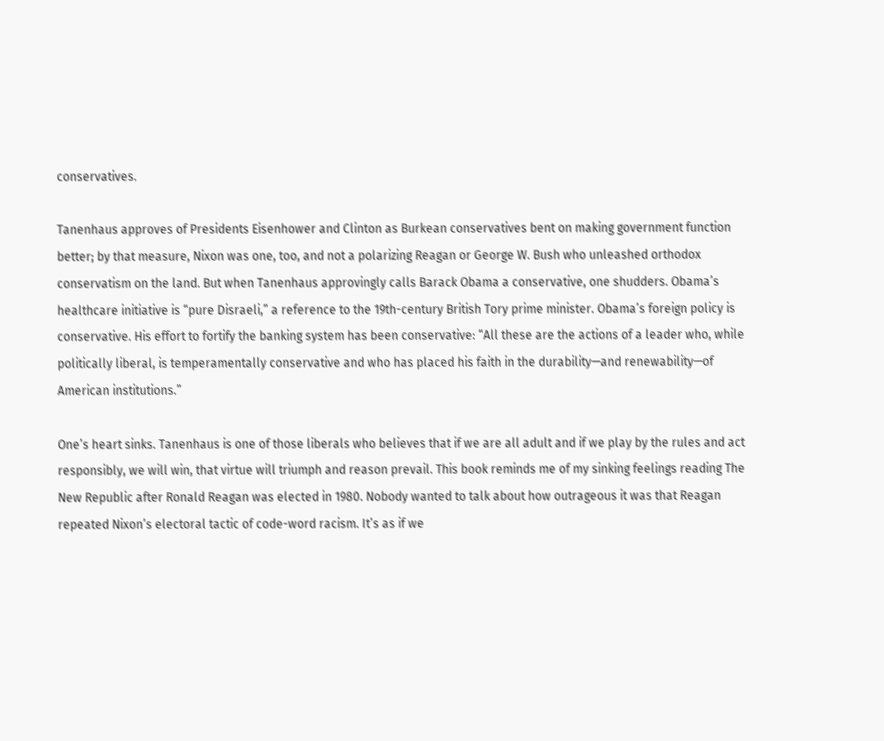conservatives.

Tanenhaus approves of Presidents Eisenhower and Clinton as Burkean conservatives bent on making government function better; by that measure, Nixon was one, too, and not a polarizing Reagan or George W. Bush who unleashed orthodox conservatism on the land. But when Tanenhaus approvingly calls Barack Obama a conservative, one shudders. Obama’s healthcare initiative is “pure Disraeli,” a reference to the 19th-century British Tory prime minister. Obama’s foreign policy is conservative. His effort to fortify the banking system has been conservative: “All these are the actions of a leader who, while politically liberal, is temperamentally conservative and who has placed his faith in the durability—and renewability—of American institutions.”

One’s heart sinks. Tanenhaus is one of those liberals who believes that if we are all adult and if we play by the rules and act responsibly, we will win, that virtue will triumph and reason prevail. This book reminds me of my sinking feelings reading The New Republic after Ronald Reagan was elected in 1980. Nobody wanted to talk about how outrageous it was that Reagan repeated Nixon’s electoral tactic of code-word racism. It’s as if we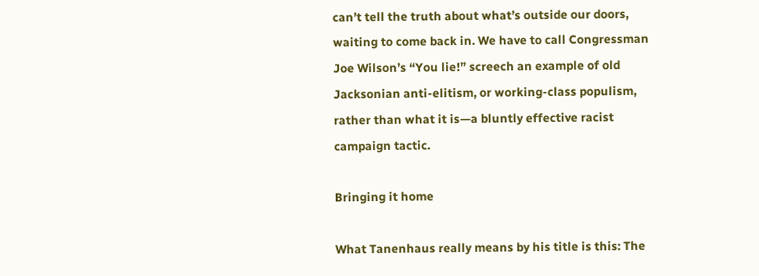can’t tell the truth about what’s outside our doors, waiting to come back in. We have to call Congressman Joe Wilson’s “You lie!” screech an example of old Jacksonian anti-elitism, or working-class populism, rather than what it is—a bluntly effective racist campaign tactic.

Bringing it home

What Tanenhaus really means by his title is this: The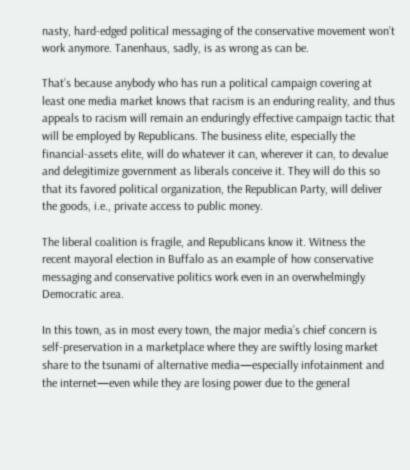nasty, hard-edged political messaging of the conservative movement won’t work anymore. Tanenhaus, sadly, is as wrong as can be.

That’s because anybody who has run a political campaign covering at least one media market knows that racism is an enduring reality, and thus appeals to racism will remain an enduringly effective campaign tactic that will be employed by Republicans. The business elite, especially the financial-assets elite, will do whatever it can, wherever it can, to devalue and delegitimize government as liberals conceive it. They will do this so that its favored political organization, the Republican Party, will deliver the goods, i.e., private access to public money.

The liberal coalition is fragile, and Republicans know it. Witness the recent mayoral election in Buffalo as an example of how conservative messaging and conservative politics work even in an overwhelmingly Democratic area.

In this town, as in most every town, the major media’s chief concern is self-preservation in a marketplace where they are swiftly losing market share to the tsunami of alternative media—especially infotainment and the internet—even while they are losing power due to the general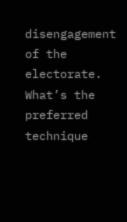disengagement of the electorate. What’s the preferred technique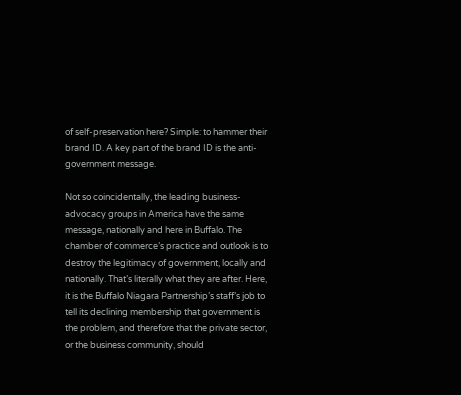of self-preservation here? Simple: to hammer their brand ID. A key part of the brand ID is the anti-government message.

Not so coincidentally, the leading business-advocacy groups in America have the same message, nationally and here in Buffalo. The chamber of commerce’s practice and outlook is to destroy the legitimacy of government, locally and nationally. That’s literally what they are after. Here, it is the Buffalo Niagara Partnership’s staff’s job to tell its declining membership that government is the problem, and therefore that the private sector, or the business community, should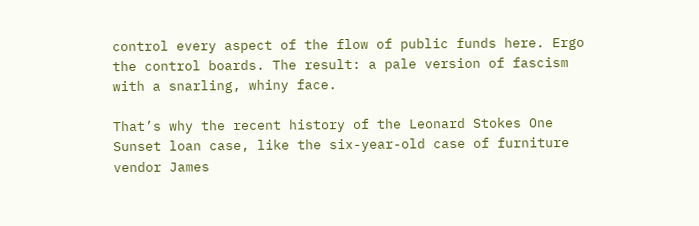control every aspect of the flow of public funds here. Ergo the control boards. The result: a pale version of fascism with a snarling, whiny face.

That’s why the recent history of the Leonard Stokes One Sunset loan case, like the six-year-old case of furniture vendor James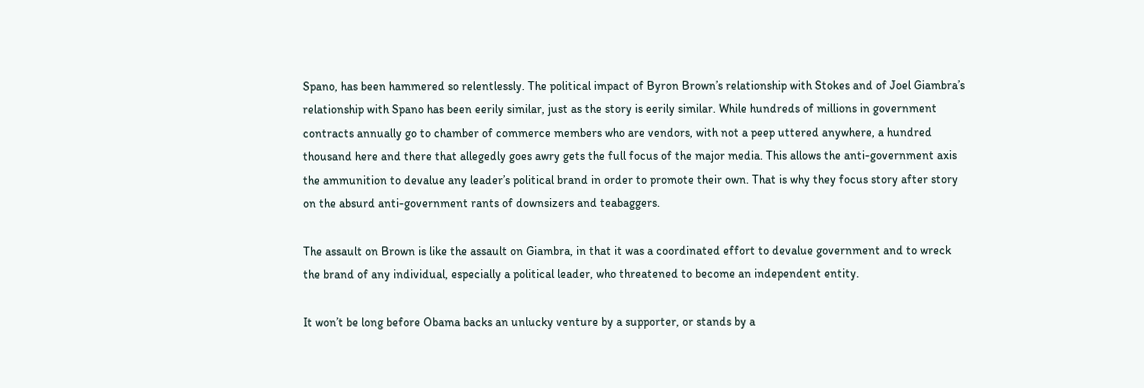Spano, has been hammered so relentlessly. The political impact of Byron Brown’s relationship with Stokes and of Joel Giambra’s relationship with Spano has been eerily similar, just as the story is eerily similar. While hundreds of millions in government contracts annually go to chamber of commerce members who are vendors, with not a peep uttered anywhere, a hundred thousand here and there that allegedly goes awry gets the full focus of the major media. This allows the anti-government axis the ammunition to devalue any leader’s political brand in order to promote their own. That is why they focus story after story on the absurd anti-government rants of downsizers and teabaggers.

The assault on Brown is like the assault on Giambra, in that it was a coordinated effort to devalue government and to wreck the brand of any individual, especially a political leader, who threatened to become an independent entity.

It won’t be long before Obama backs an unlucky venture by a supporter, or stands by a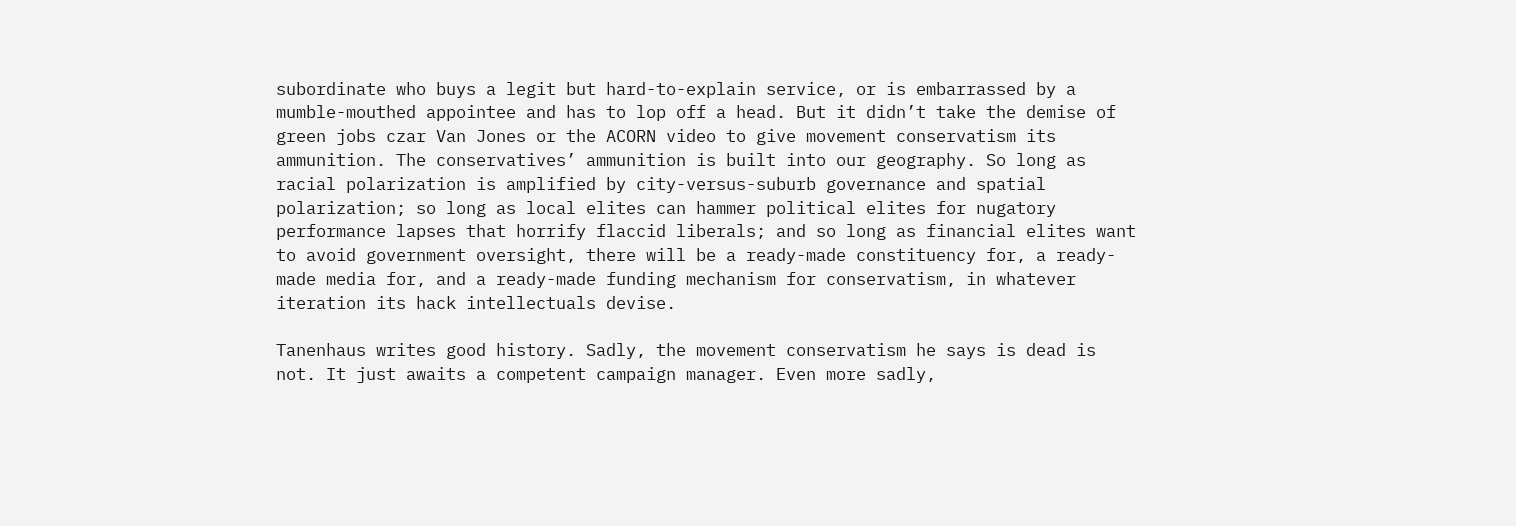subordinate who buys a legit but hard-to-explain service, or is embarrassed by a mumble-mouthed appointee and has to lop off a head. But it didn’t take the demise of green jobs czar Van Jones or the ACORN video to give movement conservatism its ammunition. The conservatives’ ammunition is built into our geography. So long as racial polarization is amplified by city-versus-suburb governance and spatial polarization; so long as local elites can hammer political elites for nugatory performance lapses that horrify flaccid liberals; and so long as financial elites want to avoid government oversight, there will be a ready-made constituency for, a ready-made media for, and a ready-made funding mechanism for conservatism, in whatever iteration its hack intellectuals devise.

Tanenhaus writes good history. Sadly, the movement conservatism he says is dead is not. It just awaits a competent campaign manager. Even more sadly,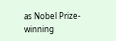as Nobel Prize-winning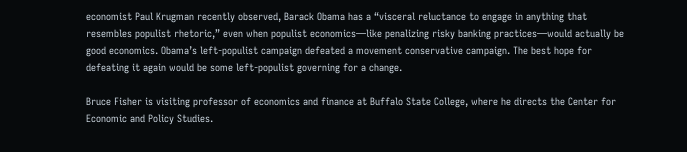economist Paul Krugman recently observed, Barack Obama has a “visceral reluctance to engage in anything that resembles populist rhetoric,” even when populist economics—like penalizing risky banking practices—would actually be good economics. Obama’s left-populist campaign defeated a movement conservative campaign. The best hope for defeating it again would be some left-populist governing for a change.

Bruce Fisher is visiting professor of economics and finance at Buffalo State College, where he directs the Center for Economic and Policy Studies.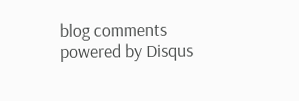blog comments powered by Disqus